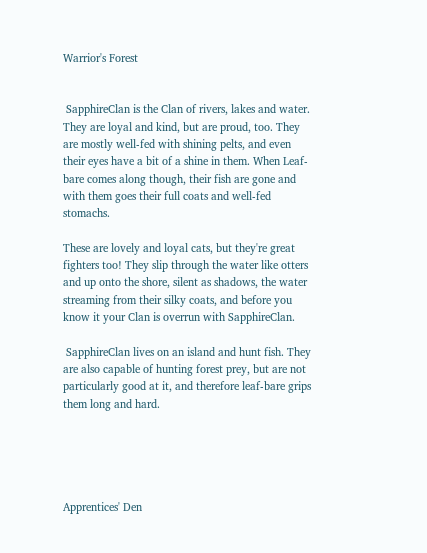Warrior's Forest


 SapphireClan is the Clan of rivers, lakes and water. They are loyal and kind, but are proud, too. They are mostly well-fed with shining pelts, and even their eyes have a bit of a shine in them. When Leaf-bare comes along though, their fish are gone and with them goes their full coats and well-fed stomachs.

These are lovely and loyal cats, but they're great fighters too! They slip through the water like otters and up onto the shore, silent as shadows, the water streaming from their silky coats, and before you know it your Clan is overrun with SapphireClan.

 SapphireClan lives on an island and hunt fish. They are also capable of hunting forest prey, but are not particularly good at it, and therefore leaf-bare grips them long and hard.





Apprentices' Den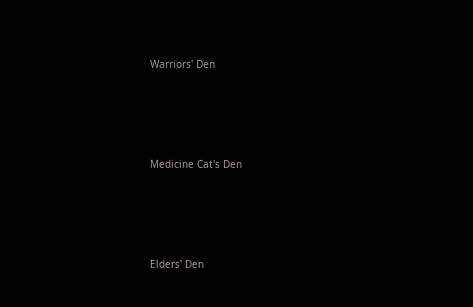Warriors' Den




Medicine Cat's Den




Elders' Den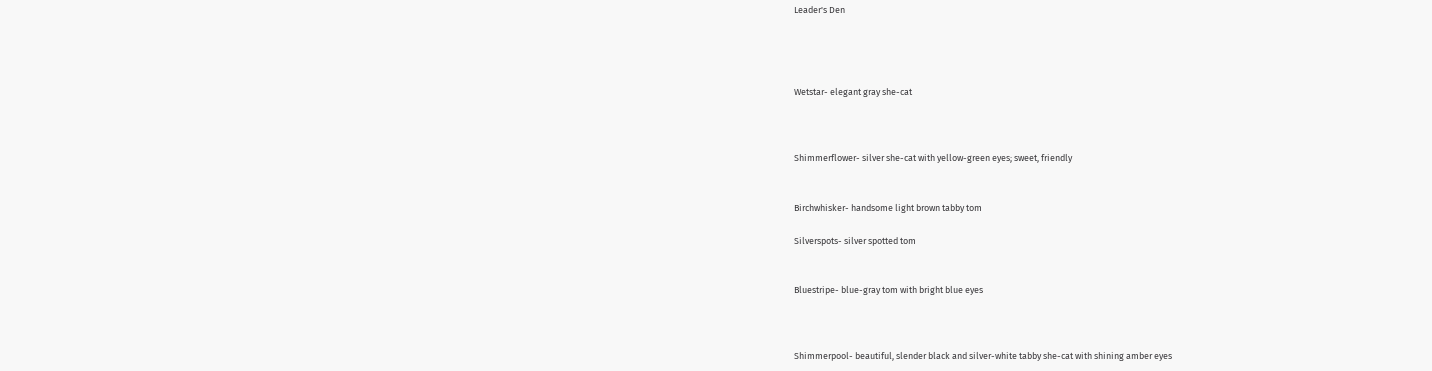Leader's Den




Wetstar- elegant gray she-cat



Shimmerflower- silver she-cat with yellow-green eyes; sweet, friendly


Birchwhisker- handsome light brown tabby tom

Silverspots- silver spotted tom


Bluestripe- blue-gray tom with bright blue eyes



Shimmerpool- beautiful, slender black and silver-white tabby she-cat with shining amber eyes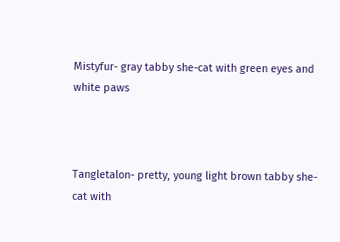Mistyfur- gray tabby she-cat with green eyes and white paws



Tangletalon- pretty, young light brown tabby she-cat with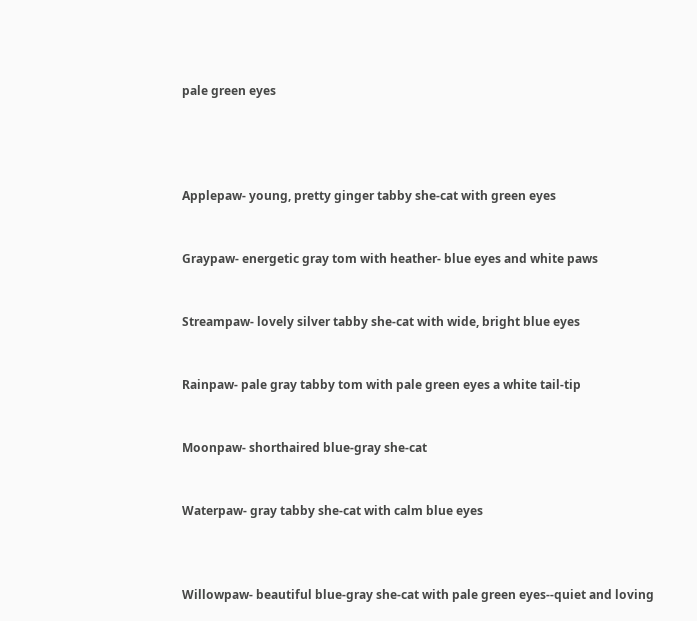pale green eyes




Applepaw- young, pretty ginger tabby she-cat with green eyes


Graypaw- energetic gray tom with heather- blue eyes and white paws


Streampaw- lovely silver tabby she-cat with wide, bright blue eyes


Rainpaw- pale gray tabby tom with pale green eyes a white tail-tip


Moonpaw- shorthaired blue-gray she-cat


Waterpaw- gray tabby she-cat with calm blue eyes



Willowpaw- beautiful blue-gray she-cat with pale green eyes--quiet and loving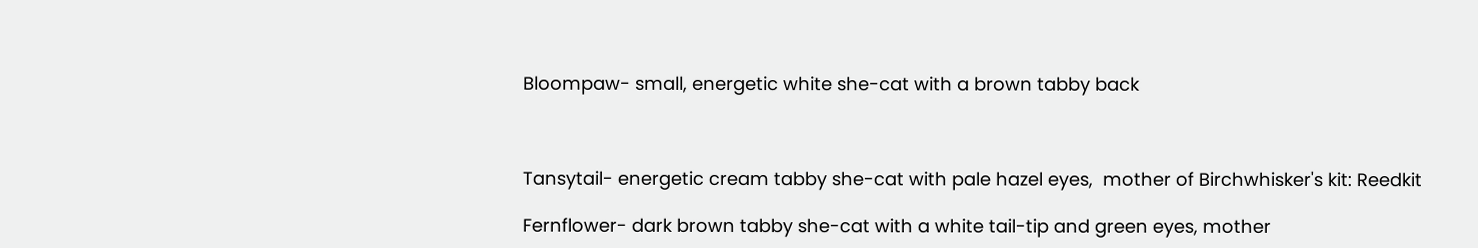Bloompaw- small, energetic white she-cat with a brown tabby back



Tansytail- energetic cream tabby she-cat with pale hazel eyes,  mother of Birchwhisker's kit: Reedkit

Fernflower- dark brown tabby she-cat with a white tail-tip and green eyes, mother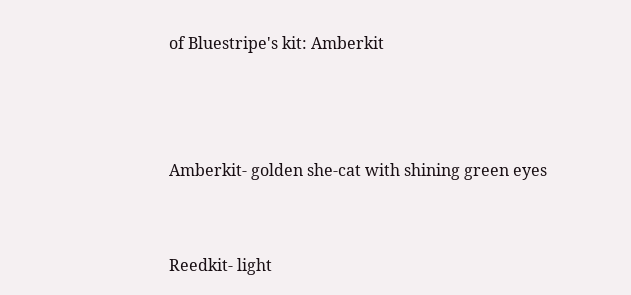of Bluestripe's kit: Amberkit



Amberkit- golden she-cat with shining green eyes


Reedkit- light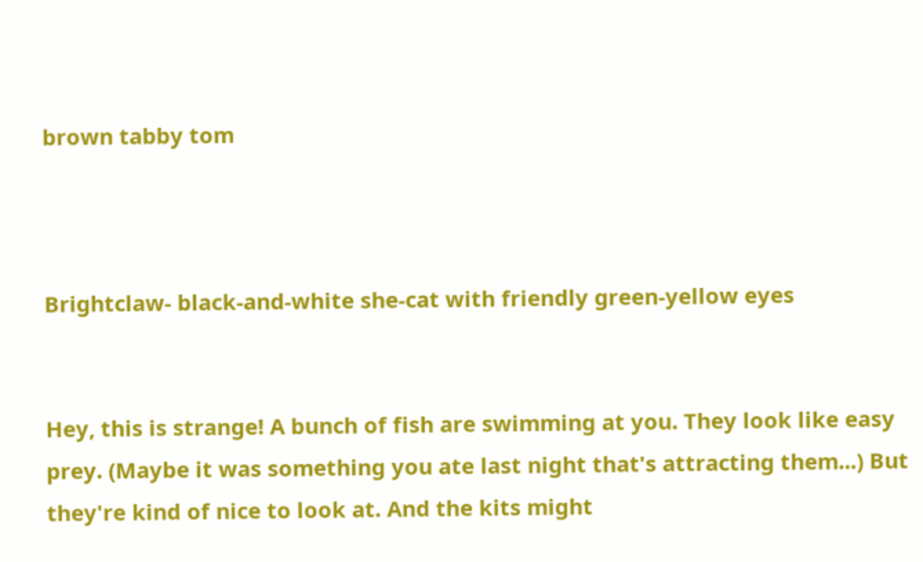brown tabby tom



Brightclaw- black-and-white she-cat with friendly green-yellow eyes


Hey, this is strange! A bunch of fish are swimming at you. They look like easy prey. (Maybe it was something you ate last night that's attracting them...) But they're kind of nice to look at. And the kits might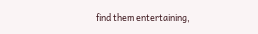find them entertaining,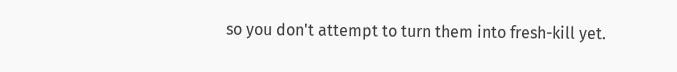so you don't attempt to turn them into fresh-kill yet.